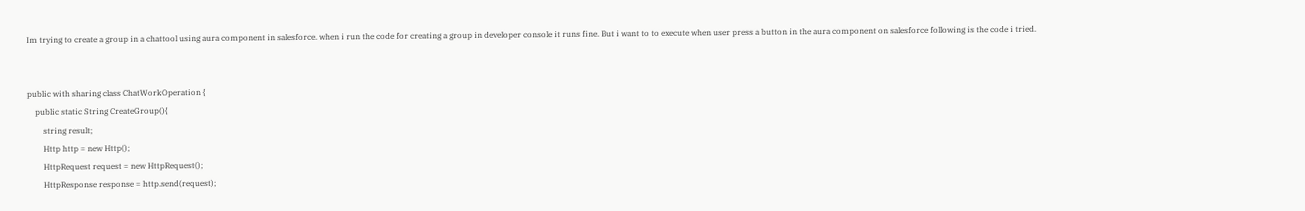Im trying to create a group in a chattool using aura component in salesforce. when i run the code for creating a group in developer console it runs fine. But i want to to execute when user press a button in the aura component on salesforce following is the code i tried.


public with sharing class ChatWorkOperation {
    public static String CreateGroup(){
        string result;
        Http http = new Http();
        HttpRequest request = new HttpRequest();
        HttpResponse response = http.send(request);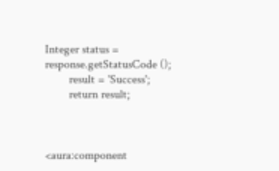Integer status = response.getStatusCode ();
        result = 'Success';
        return result;



<aura:component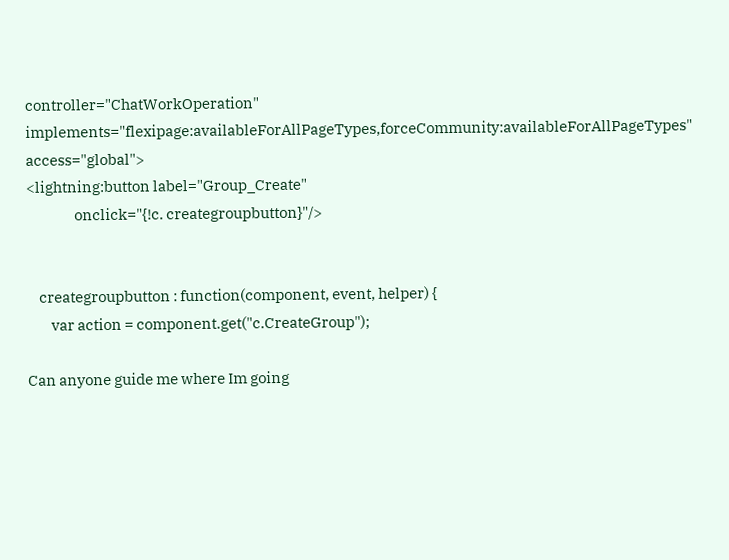controller="ChatWorkOperation" implements="flexipage:availableForAllPageTypes,forceCommunity:availableForAllPageTypes" access="global">
<lightning:button label="Group_Create"
                onclick="{!c. creategroupbutton}"/>


    creategroupbutton : function(component, event, helper) {
        var action = component.get("c.CreateGroup");

Can anyone guide me where Im going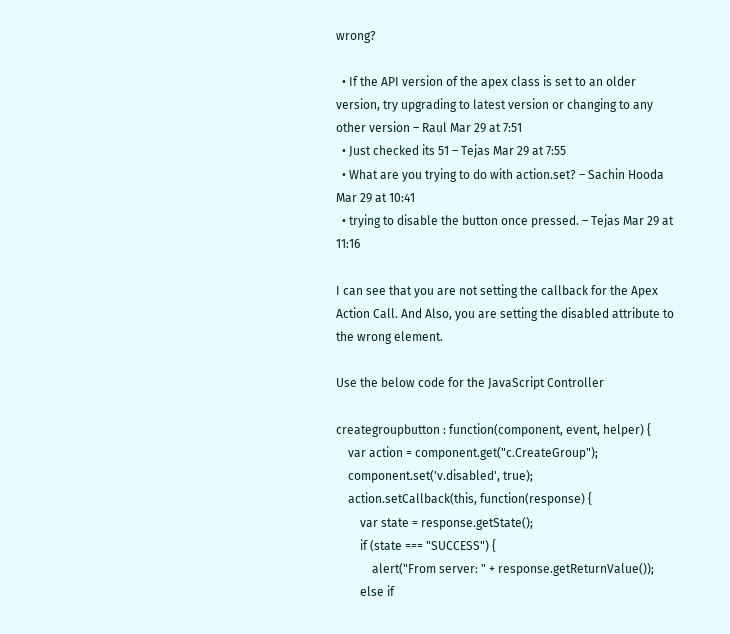wrong?

  • If the API version of the apex class is set to an older version, try upgrading to latest version or changing to any other version – Raul Mar 29 at 7:51
  • Just checked its 51 – Tejas Mar 29 at 7:55
  • What are you trying to do with action.set? – Sachin Hooda Mar 29 at 10:41
  • trying to disable the button once pressed. – Tejas Mar 29 at 11:16

I can see that you are not setting the callback for the Apex Action Call. And Also, you are setting the disabled attribute to the wrong element.

Use the below code for the JavaScript Controller

creategroupbutton : function(component, event, helper) {
    var action = component.get("c.CreateGroup");
    component.set('v.disabled', true);
    action.setCallback(this, function(response) {
        var state = response.getState();
        if (state === "SUCCESS") {
            alert("From server: " + response.getReturnValue());
        else if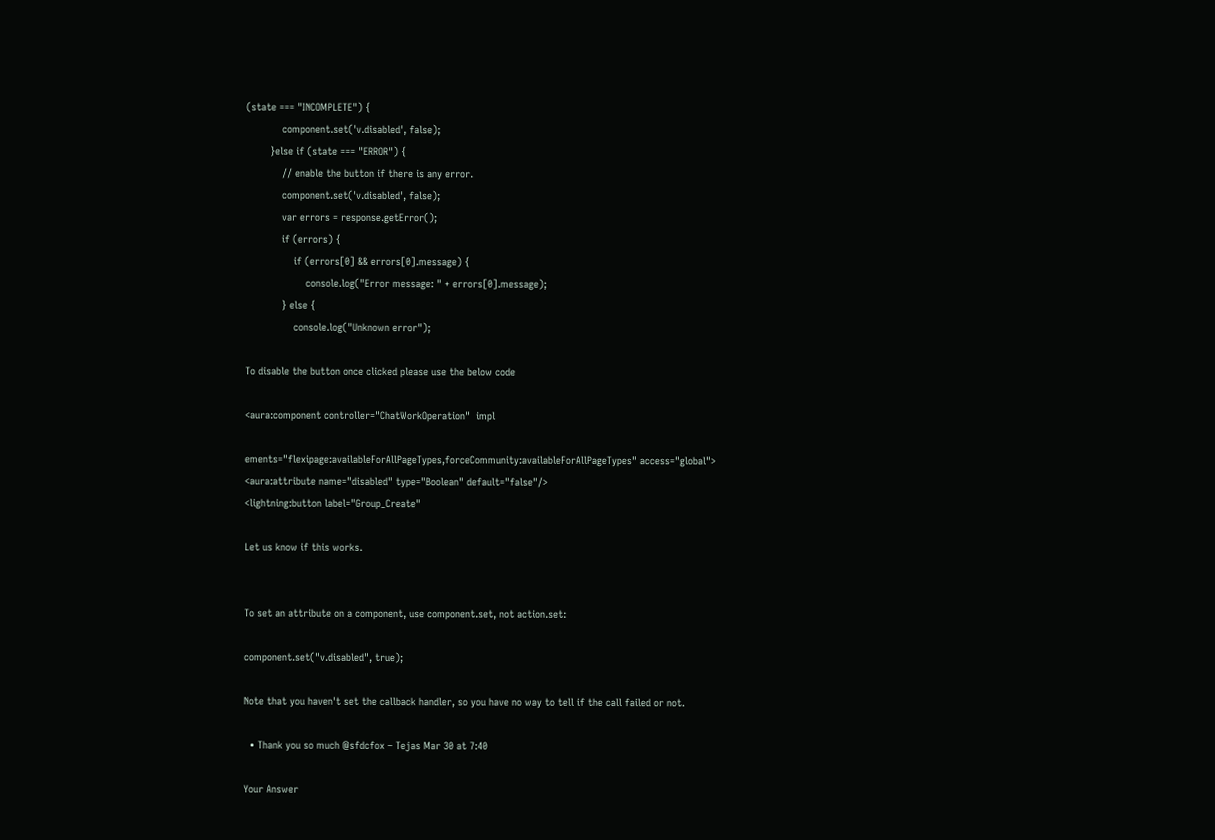(state === "INCOMPLETE") {
            component.set('v.disabled', false);
        }else if (state === "ERROR") {
            // enable the button if there is any error.
            component.set('v.disabled', false);
            var errors = response.getError();
            if (errors) {
                if (errors[0] && errors[0].message) {
                    console.log("Error message: " + errors[0].message);
            } else {
                console.log("Unknown error");

To disable the button once clicked please use the below code

<aura:component controller="ChatWorkOperation"  impl

ements="flexipage:availableForAllPageTypes,forceCommunity:availableForAllPageTypes" access="global">
<aura:attribute name="disabled" type="Boolean" default="false"/>
<lightning:button label="Group_Create"

Let us know if this works.


To set an attribute on a component, use component.set, not action.set:

component.set("v.disabled", true);

Note that you haven't set the callback handler, so you have no way to tell if the call failed or not.

  • Thank you so much @sfdcfox – Tejas Mar 30 at 7:40

Your Answer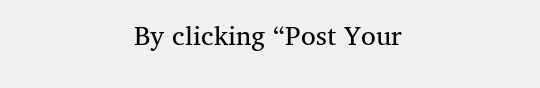By clicking “Post Your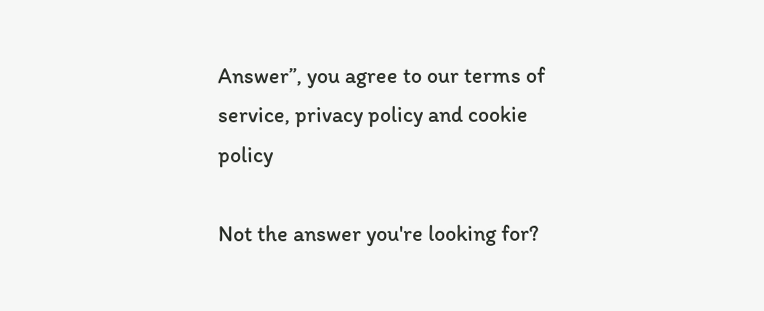Answer”, you agree to our terms of service, privacy policy and cookie policy

Not the answer you're looking for?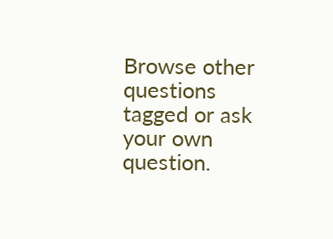Browse other questions tagged or ask your own question.